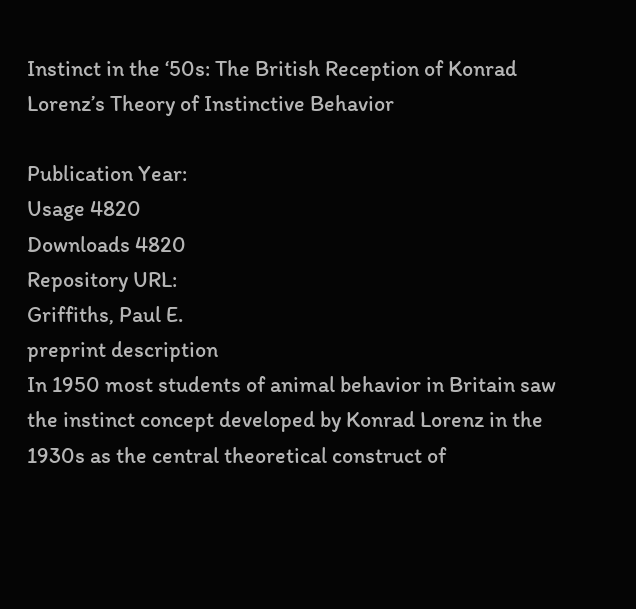Instinct in the ‘50s: The British Reception of Konrad Lorenz’s Theory of Instinctive Behavior

Publication Year:
Usage 4820
Downloads 4820
Repository URL:
Griffiths, Paul E.
preprint description
In 1950 most students of animal behavior in Britain saw the instinct concept developed by Konrad Lorenz in the 1930s as the central theoretical construct of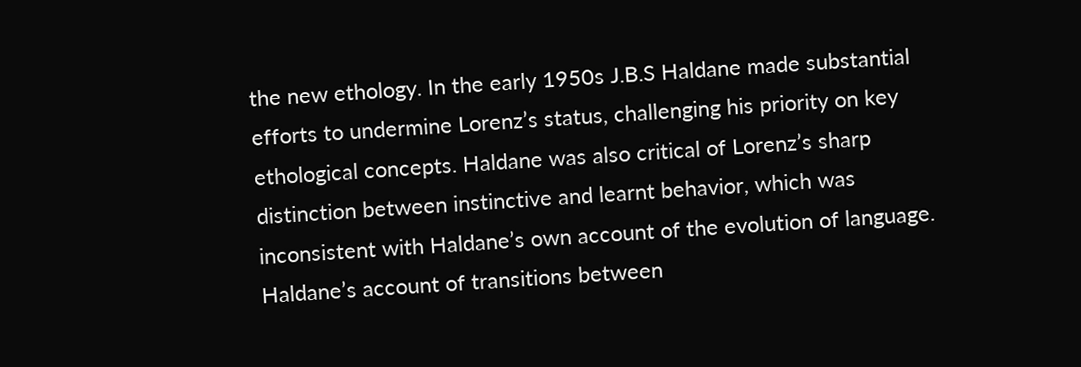the new ethology. In the early 1950s J.B.S Haldane made substantial efforts to undermine Lorenz’s status, challenging his priority on key ethological concepts. Haldane was also critical of Lorenz’s sharp distinction between instinctive and learnt behavior, which was inconsistent with Haldane’s own account of the evolution of language. Haldane’s account of transitions between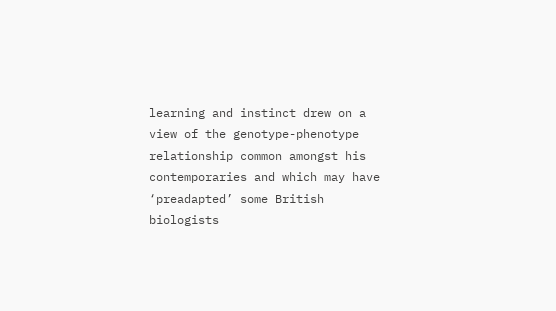learning and instinct drew on a view of the genotype-phenotype relationship common amongst his contemporaries and which may have ‘preadapted’ some British biologists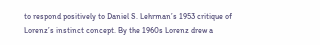to respond positively to Daniel S. Lehrman’s 1953 critique of Lorenz’s instinct concept. By the 1960s Lorenz drew a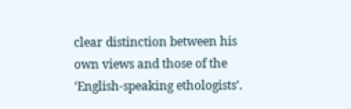clear distinction between his own views and those of the ‘English-speaking ethologists’.